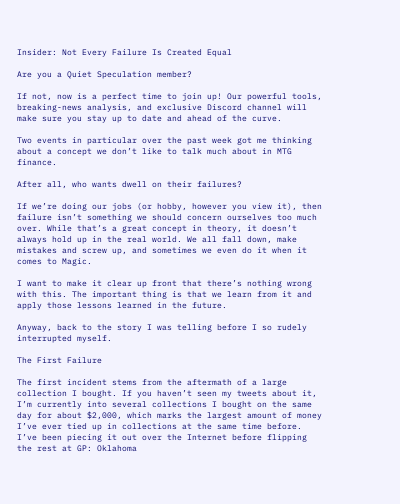Insider: Not Every Failure Is Created Equal

Are you a Quiet Speculation member?

If not, now is a perfect time to join up! Our powerful tools, breaking-news analysis, and exclusive Discord channel will make sure you stay up to date and ahead of the curve.

Two events in particular over the past week got me thinking about a concept we don’t like to talk much about in MTG finance.

After all, who wants dwell on their failures?

If we’re doing our jobs (or hobby, however you view it), then failure isn’t something we should concern ourselves too much over. While that’s a great concept in theory, it doesn’t always hold up in the real world. We all fall down, make mistakes and screw up, and sometimes we even do it when it comes to Magic.

I want to make it clear up front that there’s nothing wrong with this. The important thing is that we learn from it and apply those lessons learned in the future.

Anyway, back to the story I was telling before I so rudely interrupted myself.

The First Failure

The first incident stems from the aftermath of a large collection I bought. If you haven’t seen my tweets about it, I’m currently into several collections I bought on the same day for about $2,000, which marks the largest amount of money I’ve ever tied up in collections at the same time before. I’ve been piecing it out over the Internet before flipping the rest at GP: Oklahoma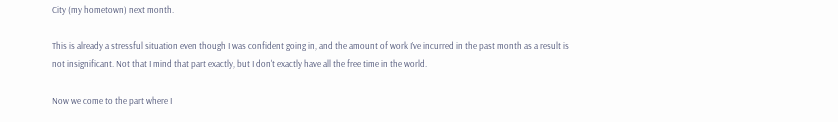City (my hometown) next month.

This is already a stressful situation even though I was confident going in, and the amount of work I’ve incurred in the past month as a result is not insignificant. Not that I mind that part exactly, but I don't exactly have all the free time in the world.

Now we come to the part where I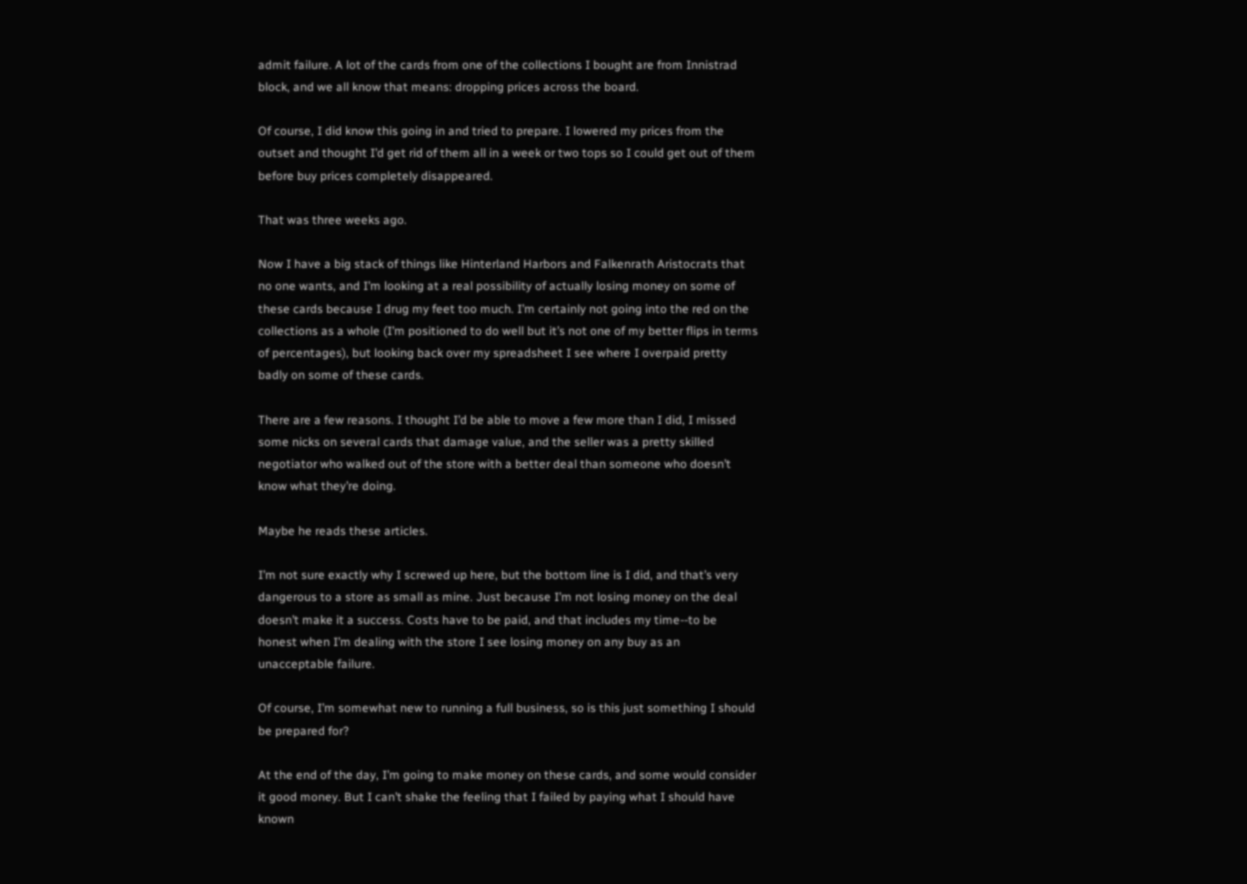admit failure. A lot of the cards from one of the collections I bought are from Innistrad block, and we all know that means: dropping prices across the board.

Of course, I did know this going in and tried to prepare. I lowered my prices from the outset and thought I’d get rid of them all in a week or two tops so I could get out of them before buy prices completely disappeared.

That was three weeks ago.

Now I have a big stack of things like Hinterland Harbors and Falkenrath Aristocrats that no one wants, and I’m looking at a real possibility of actually losing money on some of these cards because I drug my feet too much. I’m certainly not going into the red on the collections as a whole (I’m positioned to do well but it’s not one of my better flips in terms of percentages), but looking back over my spreadsheet I see where I overpaid pretty badly on some of these cards.

There are a few reasons. I thought I’d be able to move a few more than I did, I missed some nicks on several cards that damage value, and the seller was a pretty skilled negotiator who walked out of the store with a better deal than someone who doesn’t know what they’re doing.

Maybe he reads these articles.

I’m not sure exactly why I screwed up here, but the bottom line is I did, and that’s very dangerous to a store as small as mine. Just because I’m not losing money on the deal doesn’t make it a success. Costs have to be paid, and that includes my time--to be honest when I’m dealing with the store I see losing money on any buy as an unacceptable failure.

Of course, I’m somewhat new to running a full business, so is this just something I should be prepared for?

At the end of the day, I’m going to make money on these cards, and some would consider it good money. But I can’t shake the feeling that I failed by paying what I should have known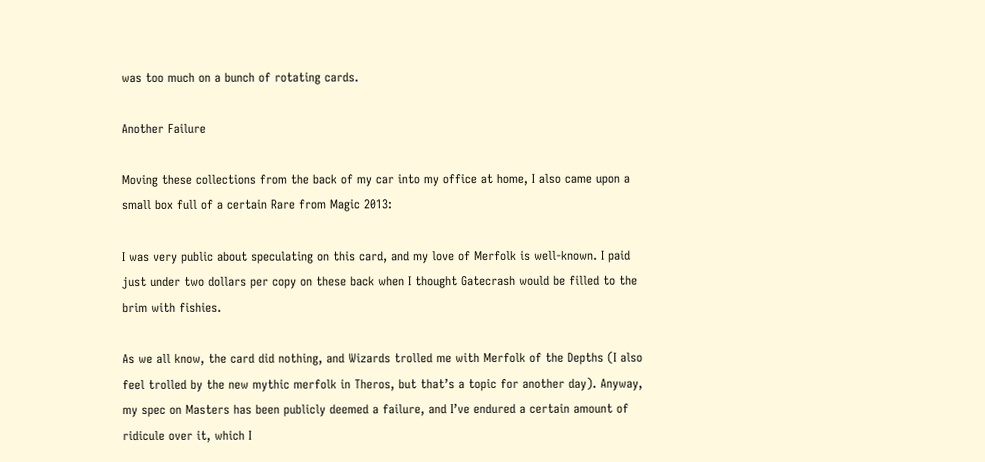was too much on a bunch of rotating cards.

Another Failure

Moving these collections from the back of my car into my office at home, I also came upon a small box full of a certain Rare from Magic 2013:

I was very public about speculating on this card, and my love of Merfolk is well-known. I paid just under two dollars per copy on these back when I thought Gatecrash would be filled to the brim with fishies.

As we all know, the card did nothing, and Wizards trolled me with Merfolk of the Depths (I also feel trolled by the new mythic merfolk in Theros, but that’s a topic for another day). Anyway, my spec on Masters has been publicly deemed a failure, and I’ve endured a certain amount of ridicule over it, which I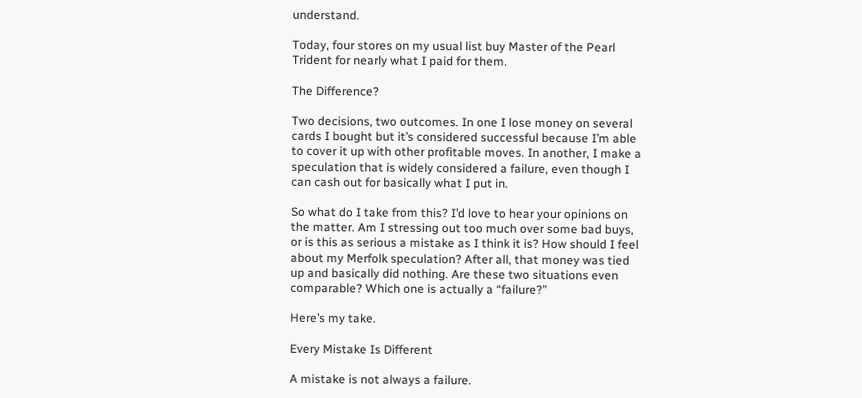understand.

Today, four stores on my usual list buy Master of the Pearl Trident for nearly what I paid for them.

The Difference?

Two decisions, two outcomes. In one I lose money on several cards I bought but it’s considered successful because I’m able to cover it up with other profitable moves. In another, I make a speculation that is widely considered a failure, even though I can cash out for basically what I put in.

So what do I take from this? I’d love to hear your opinions on the matter. Am I stressing out too much over some bad buys, or is this as serious a mistake as I think it is? How should I feel about my Merfolk speculation? After all, that money was tied up and basically did nothing. Are these two situations even comparable? Which one is actually a “failure?”

Here’s my take.

Every Mistake Is Different

A mistake is not always a failure.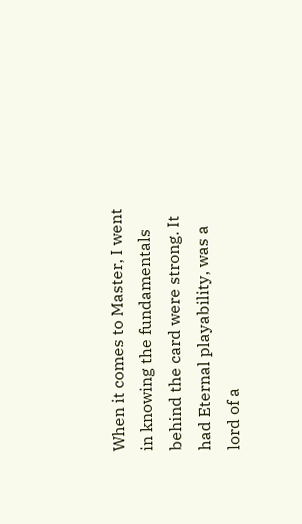When it comes to Master, I went in knowing the fundamentals behind the card were strong. It had Eternal playability, was a lord of a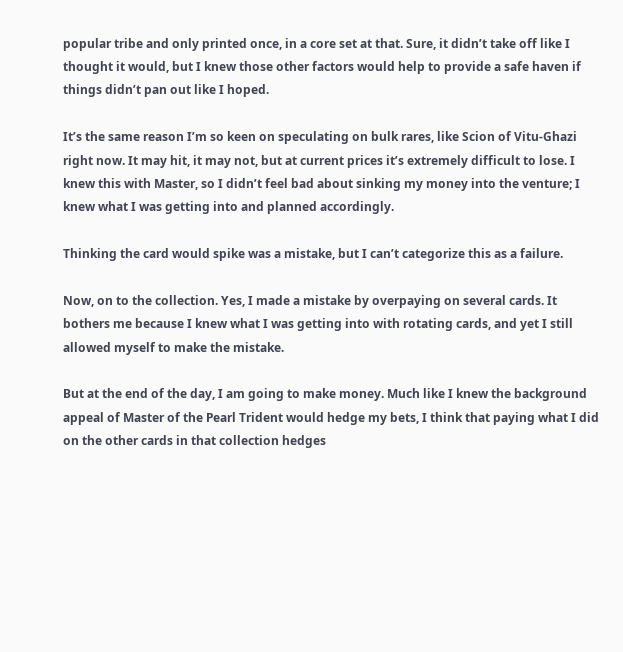popular tribe and only printed once, in a core set at that. Sure, it didn’t take off like I thought it would, but I knew those other factors would help to provide a safe haven if things didn’t pan out like I hoped.

It’s the same reason I’m so keen on speculating on bulk rares, like Scion of Vitu-Ghazi right now. It may hit, it may not, but at current prices it’s extremely difficult to lose. I knew this with Master, so I didn’t feel bad about sinking my money into the venture; I knew what I was getting into and planned accordingly.

Thinking the card would spike was a mistake, but I can’t categorize this as a failure.

Now, on to the collection. Yes, I made a mistake by overpaying on several cards. It bothers me because I knew what I was getting into with rotating cards, and yet I still allowed myself to make the mistake.

But at the end of the day, I am going to make money. Much like I knew the background appeal of Master of the Pearl Trident would hedge my bets, I think that paying what I did on the other cards in that collection hedges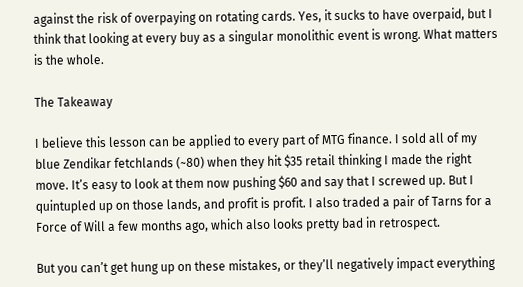against the risk of overpaying on rotating cards. Yes, it sucks to have overpaid, but I think that looking at every buy as a singular monolithic event is wrong. What matters is the whole.

The Takeaway

I believe this lesson can be applied to every part of MTG finance. I sold all of my blue Zendikar fetchlands (~80) when they hit $35 retail thinking I made the right move. It’s easy to look at them now pushing $60 and say that I screwed up. But I quintupled up on those lands, and profit is profit. I also traded a pair of Tarns for a Force of Will a few months ago, which also looks pretty bad in retrospect.

But you can’t get hung up on these mistakes, or they’ll negatively impact everything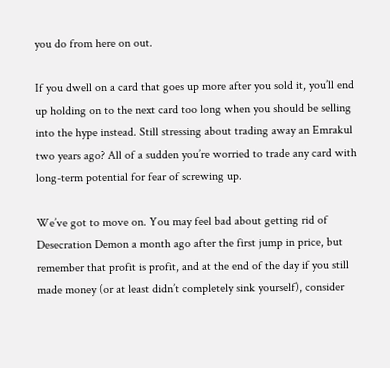you do from here on out.

If you dwell on a card that goes up more after you sold it, you’ll end up holding on to the next card too long when you should be selling into the hype instead. Still stressing about trading away an Emrakul two years ago? All of a sudden you’re worried to trade any card with long-term potential for fear of screwing up.

We’ve got to move on. You may feel bad about getting rid of Desecration Demon a month ago after the first jump in price, but remember that profit is profit, and at the end of the day if you still made money (or at least didn’t completely sink yourself), consider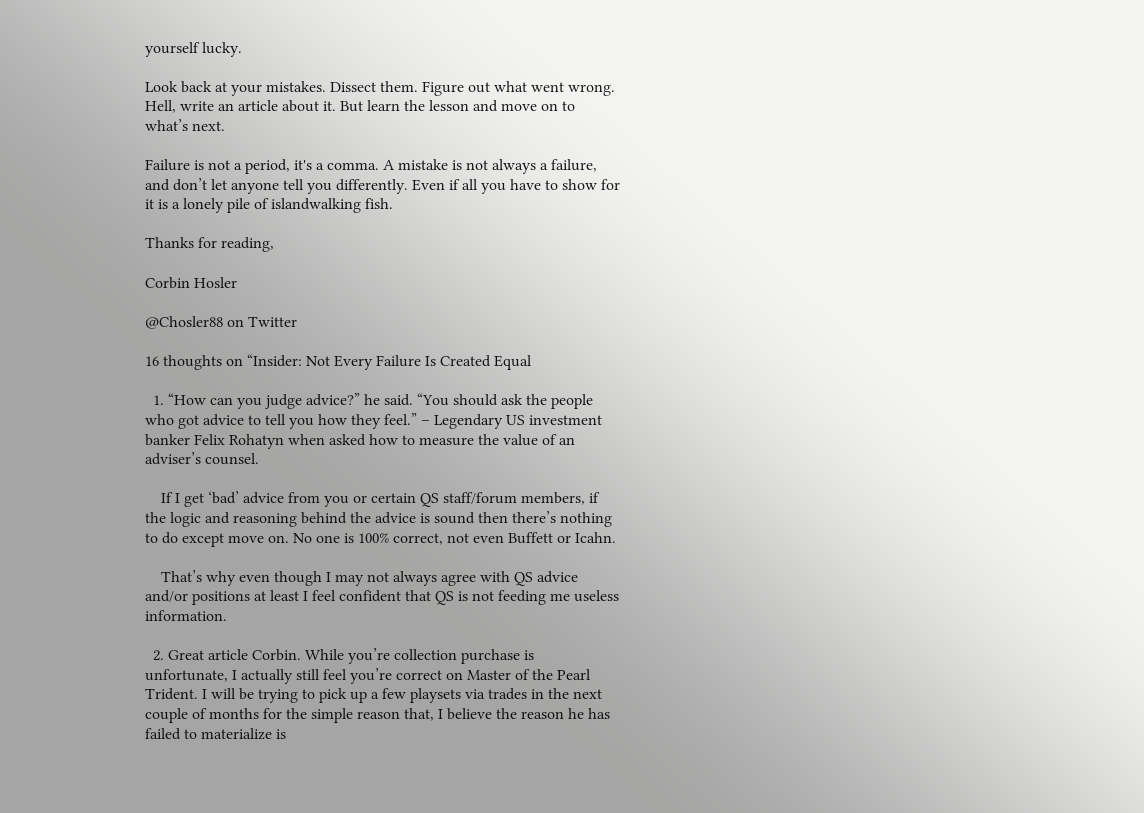yourself lucky.

Look back at your mistakes. Dissect them. Figure out what went wrong. Hell, write an article about it. But learn the lesson and move on to what’s next.

Failure is not a period, it's a comma. A mistake is not always a failure, and don’t let anyone tell you differently. Even if all you have to show for it is a lonely pile of islandwalking fish.

Thanks for reading,

Corbin Hosler

@Chosler88 on Twitter

16 thoughts on “Insider: Not Every Failure Is Created Equal

  1. “How can you judge advice?” he said. “You should ask the people who got advice to tell you how they feel.” – Legendary US investment banker Felix Rohatyn when asked how to measure the value of an adviser’s counsel.

    If I get ‘bad’ advice from you or certain QS staff/forum members, if the logic and reasoning behind the advice is sound then there’s nothing to do except move on. No one is 100% correct, not even Buffett or Icahn.

    That’s why even though I may not always agree with QS advice and/or positions at least I feel confident that QS is not feeding me useless information.

  2. Great article Corbin. While you’re collection purchase is unfortunate, I actually still feel you’re correct on Master of the Pearl Trident. I will be trying to pick up a few playsets via trades in the next couple of months for the simple reason that, I believe the reason he has failed to materialize is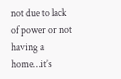not due to lack of power or not having a home…it’s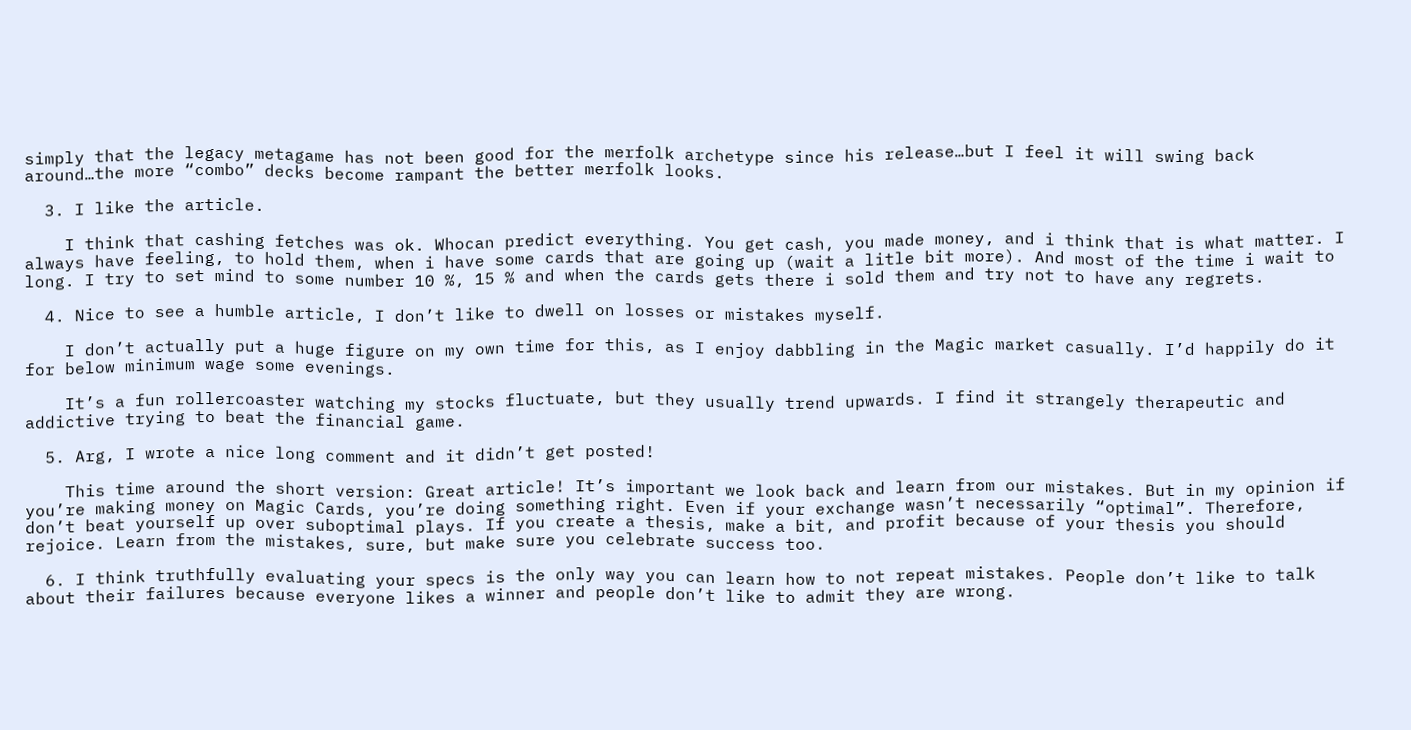simply that the legacy metagame has not been good for the merfolk archetype since his release…but I feel it will swing back around…the more “combo” decks become rampant the better merfolk looks.

  3. I like the article.

    I think that cashing fetches was ok. Whocan predict everything. You get cash, you made money, and i think that is what matter. I always have feeling, to hold them, when i have some cards that are going up (wait a litle bit more). And most of the time i wait to long. I try to set mind to some number 10 %, 15 % and when the cards gets there i sold them and try not to have any regrets.

  4. Nice to see a humble article, I don’t like to dwell on losses or mistakes myself.

    I don’t actually put a huge figure on my own time for this, as I enjoy dabbling in the Magic market casually. I’d happily do it for below minimum wage some evenings.

    It’s a fun rollercoaster watching my stocks fluctuate, but they usually trend upwards. I find it strangely therapeutic and addictive trying to beat the financial game.

  5. Arg, I wrote a nice long comment and it didn’t get posted!

    This time around the short version: Great article! It’s important we look back and learn from our mistakes. But in my opinion if you’re making money on Magic Cards, you’re doing something right. Even if your exchange wasn’t necessarily “optimal”. Therefore, don’t beat yourself up over suboptimal plays. If you create a thesis, make a bit, and profit because of your thesis you should rejoice. Learn from the mistakes, sure, but make sure you celebrate success too.

  6. I think truthfully evaluating your specs is the only way you can learn how to not repeat mistakes. People don’t like to talk about their failures because everyone likes a winner and people don’t like to admit they are wrong.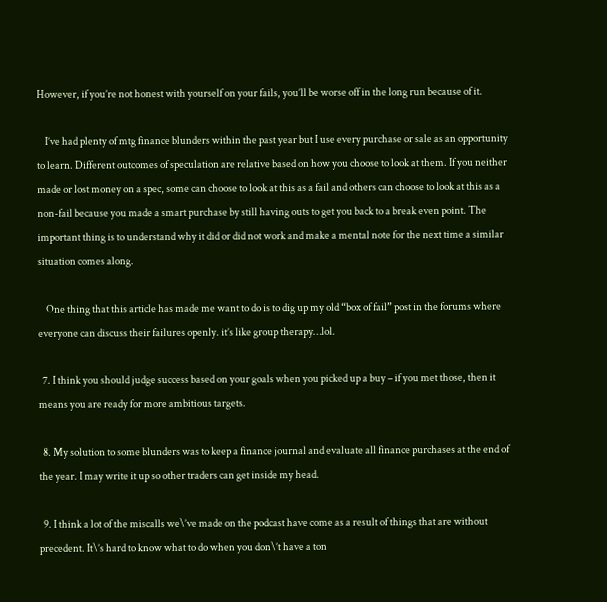However, if you’re not honest with yourself on your fails, you’ll be worse off in the long run because of it.

    I’ve had plenty of mtg finance blunders within the past year but I use every purchase or sale as an opportunity to learn. Different outcomes of speculation are relative based on how you choose to look at them. If you neither made or lost money on a spec, some can choose to look at this as a fail and others can choose to look at this as a non-fail because you made a smart purchase by still having outs to get you back to a break even point. The important thing is to understand why it did or did not work and make a mental note for the next time a similar situation comes along.

    One thing that this article has made me want to do is to dig up my old “box of fail” post in the forums where everyone can discuss their failures openly. it’s like group therapy…lol.

  7. I think you should judge success based on your goals when you picked up a buy – if you met those, then it means you are ready for more ambitious targets.

  8. My solution to some blunders was to keep a finance journal and evaluate all finance purchases at the end of the year. I may write it up so other traders can get inside my head.

  9. I think a lot of the miscalls we\’ve made on the podcast have come as a result of things that are without precedent. It\’s hard to know what to do when you don\’t have a ton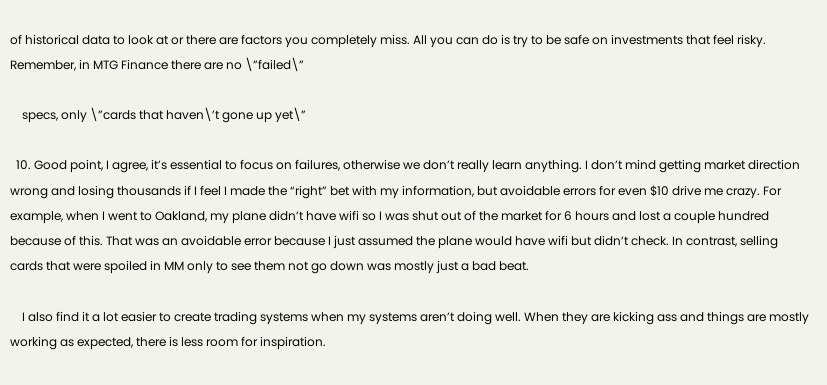of historical data to look at or there are factors you completely miss. All you can do is try to be safe on investments that feel risky. Remember, in MTG Finance there are no \”failed\”

    specs, only \”cards that haven\’t gone up yet\”

  10. Good point, I agree, it’s essential to focus on failures, otherwise we don’t really learn anything. I don’t mind getting market direction wrong and losing thousands if I feel I made the “right” bet with my information, but avoidable errors for even $10 drive me crazy. For example, when I went to Oakland, my plane didn’t have wifi so I was shut out of the market for 6 hours and lost a couple hundred because of this. That was an avoidable error because I just assumed the plane would have wifi but didn’t check. In contrast, selling cards that were spoiled in MM only to see them not go down was mostly just a bad beat.

    I also find it a lot easier to create trading systems when my systems aren’t doing well. When they are kicking ass and things are mostly working as expected, there is less room for inspiration.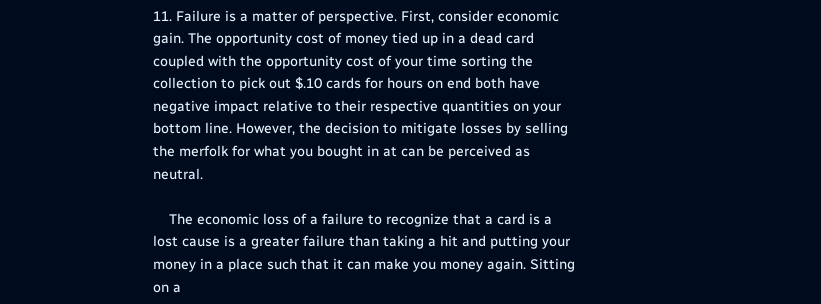11. Failure is a matter of perspective. First, consider economic gain. The opportunity cost of money tied up in a dead card coupled with the opportunity cost of your time sorting the collection to pick out $.10 cards for hours on end both have negative impact relative to their respective quantities on your bottom line. However, the decision to mitigate losses by selling the merfolk for what you bought in at can be perceived as neutral.

    The economic loss of a failure to recognize that a card is a lost cause is a greater failure than taking a hit and putting your money in a place such that it can make you money again. Sitting on a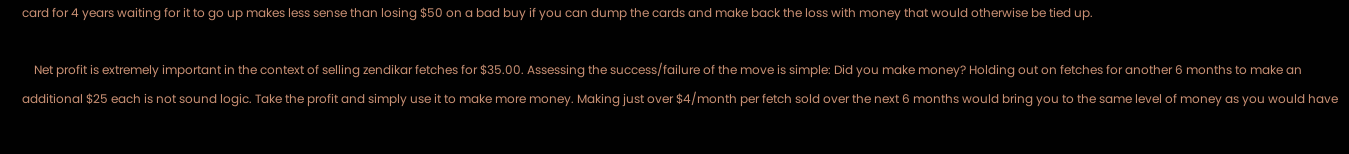card for 4 years waiting for it to go up makes less sense than losing $50 on a bad buy if you can dump the cards and make back the loss with money that would otherwise be tied up.

    Net profit is extremely important in the context of selling zendikar fetches for $35.00. Assessing the success/failure of the move is simple: Did you make money? Holding out on fetches for another 6 months to make an additional $25 each is not sound logic. Take the profit and simply use it to make more money. Making just over $4/month per fetch sold over the next 6 months would bring you to the same level of money as you would have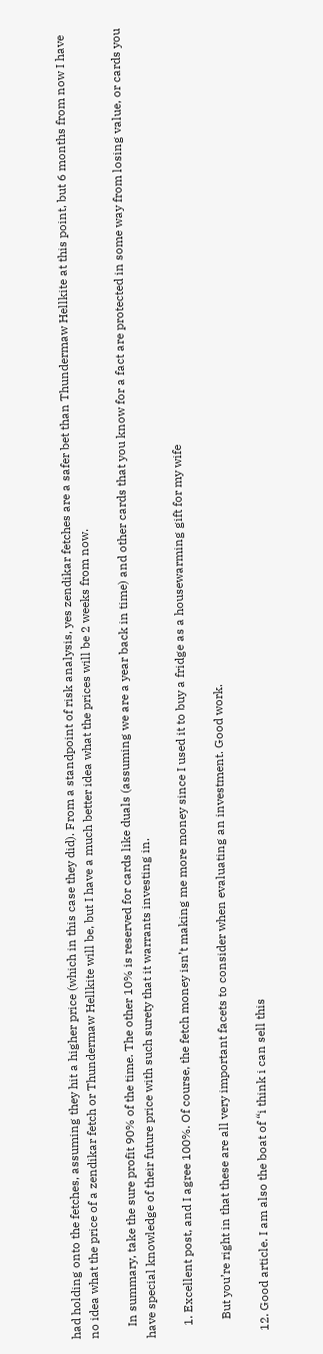had holding onto the fetches, assuming they hit a higher price (which in this case they did). From a standpoint of risk analysis, yes zendikar fetches are a safer bet than Thundermaw Hellkite at this point, but 6 months from now I have no idea what the price of a zendikar fetch or Thundermaw Hellkite will be, but I have a much better idea what the prices will be 2 weeks from now.

    In summary, take the sure profit 90% of the time. The other 10% is reserved for cards like duals (assuming we are a year back in time) and other cards that you know for a fact are protected in some way from losing value, or cards you have special knowledge of their future price with such surety that it warrants investing in.

    1. Excellent post, and I agree 100%. Of course, the fetch money isn’t making me more money since I used it to buy a fridge as a housewarming gift for my wife

      But you’re right in that these are all very important facets to consider when evaluating an investment. Good work.

  12. Good article. I am also the boat of “i think i can sell this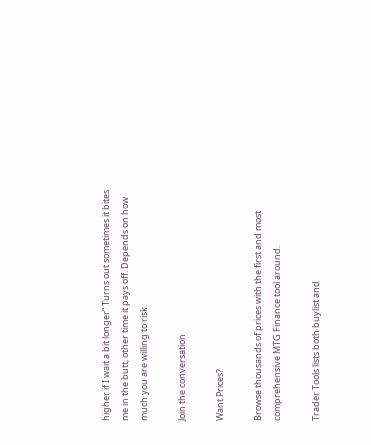higher if I wait a bit longer” Turns out sometimes it bites me in the butt, other time it pays off. Depends on how much you are willing to risk.

Join the conversation

Want Prices?

Browse thousands of prices with the first and most comprehensive MTG Finance tool around.

Trader Tools lists both buylist and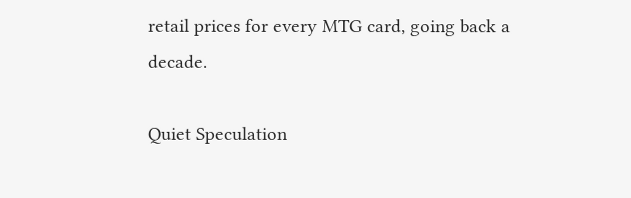retail prices for every MTG card, going back a decade.

Quiet Speculation